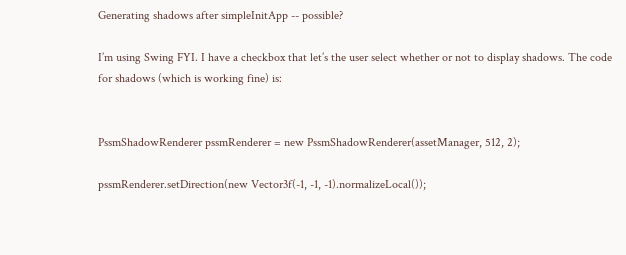Generating shadows after simpleInitApp -- possible?

I’m using Swing FYI. I have a checkbox that let’s the user select whether or not to display shadows. The code for shadows (which is working fine) is:


PssmShadowRenderer pssmRenderer = new PssmShadowRenderer(assetManager, 512, 2);

pssmRenderer.setDirection(new Vector3f(-1, -1, -1).normalizeLocal());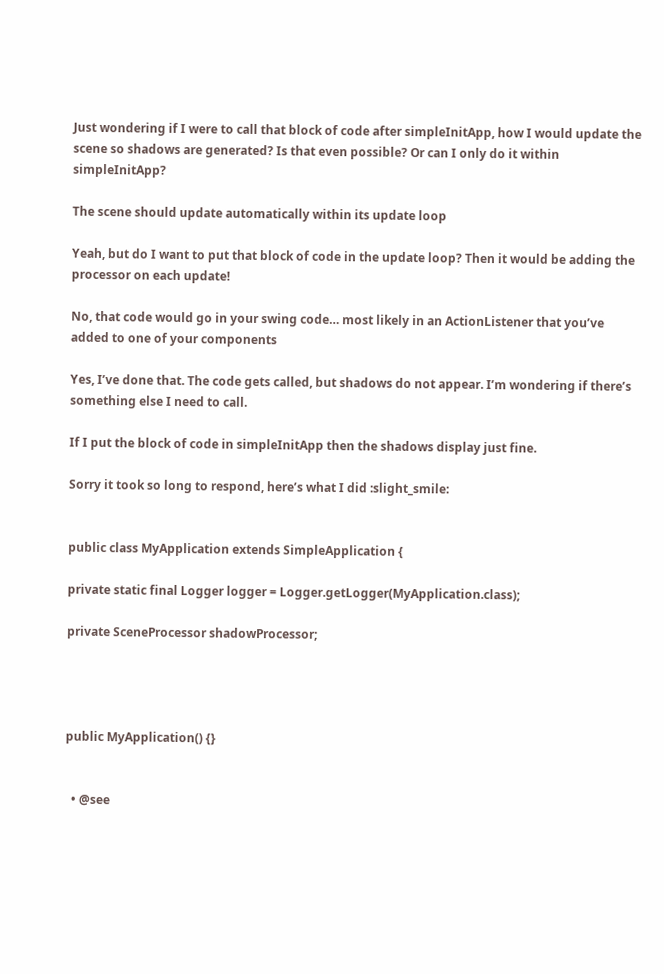Just wondering if I were to call that block of code after simpleInitApp, how I would update the scene so shadows are generated? Is that even possible? Or can I only do it within simpleInitApp?

The scene should update automatically within its update loop

Yeah, but do I want to put that block of code in the update loop? Then it would be adding the processor on each update!

No, that code would go in your swing code… most likely in an ActionListener that you’ve added to one of your components

Yes, I’ve done that. The code gets called, but shadows do not appear. I’m wondering if there’s something else I need to call.

If I put the block of code in simpleInitApp then the shadows display just fine.

Sorry it took so long to respond, here’s what I did :slight_smile:


public class MyApplication extends SimpleApplication {

private static final Logger logger = Logger.getLogger(MyApplication.class);

private SceneProcessor shadowProcessor;




public MyApplication() {}


  • @see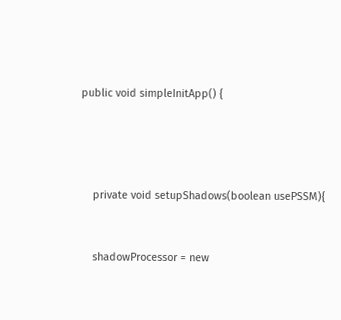public void simpleInitApp() {




    private void setupShadows(boolean usePSSM){


    shadowProcessor = new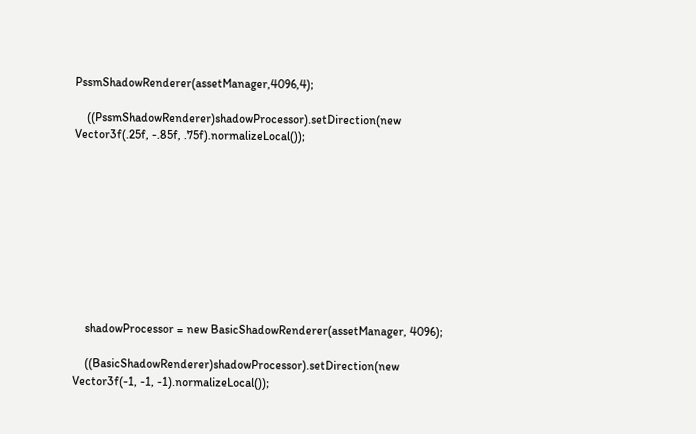PssmShadowRenderer(assetManager,4096,4);

    ((PssmShadowRenderer)shadowProcessor).setDirection(new Vector3f(.25f, -.85f, .75f).normalizeLocal());










    shadowProcessor = new BasicShadowRenderer(assetManager, 4096);

    ((BasicShadowRenderer)shadowProcessor).setDirection(new Vector3f(-1, -1, -1).normalizeLocal());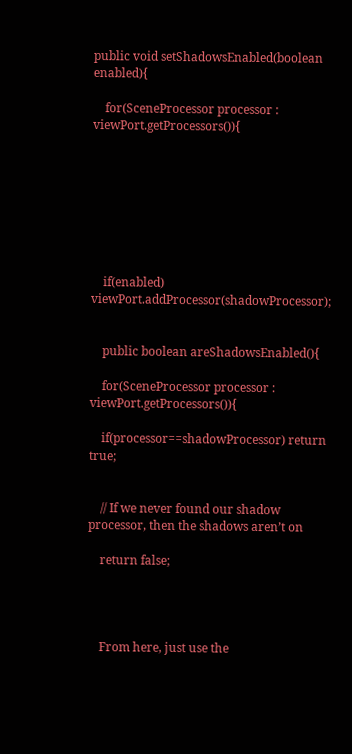public void setShadowsEnabled(boolean enabled){

    for(SceneProcessor processor : viewPort.getProcessors()){








    if(enabled) viewPort.addProcessor(shadowProcessor);


    public boolean areShadowsEnabled(){

    for(SceneProcessor processor : viewPort.getProcessors()){

    if(processor==shadowProcessor) return true;


    // If we never found our shadow processor, then the shadows aren’t on

    return false;




    From here, just use the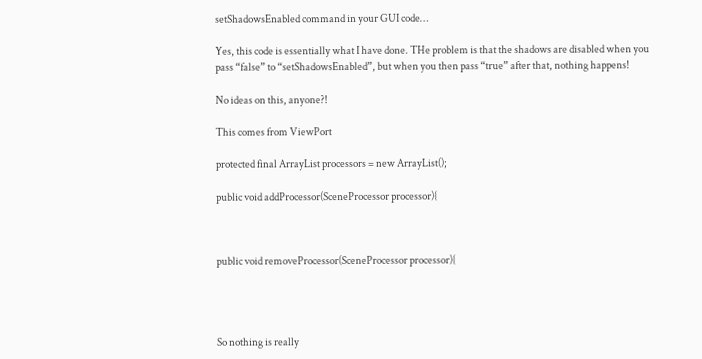setShadowsEnabled command in your GUI code…

Yes, this code is essentially what I have done. THe problem is that the shadows are disabled when you pass “false” to “setShadowsEnabled”, but when you then pass “true” after that, nothing happens!

No ideas on this, anyone?!

This comes from ViewPort

protected final ArrayList processors = new ArrayList();

public void addProcessor(SceneProcessor processor){



public void removeProcessor(SceneProcessor processor){




So nothing is really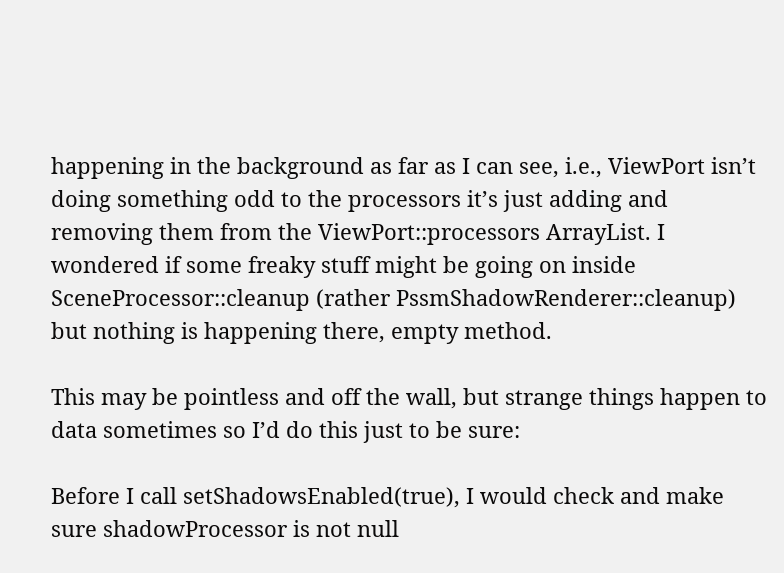happening in the background as far as I can see, i.e., ViewPort isn’t doing something odd to the processors it’s just adding and removing them from the ViewPort::processors ArrayList. I wondered if some freaky stuff might be going on inside SceneProcessor::cleanup (rather PssmShadowRenderer::cleanup) but nothing is happening there, empty method.

This may be pointless and off the wall, but strange things happen to data sometimes so I’d do this just to be sure:

Before I call setShadowsEnabled(true), I would check and make sure shadowProcessor is not null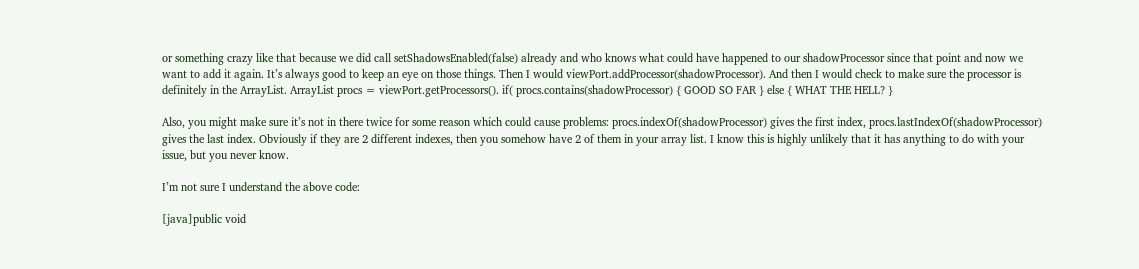or something crazy like that because we did call setShadowsEnabled(false) already and who knows what could have happened to our shadowProcessor since that point and now we want to add it again. It’s always good to keep an eye on those things. Then I would viewPort.addProcessor(shadowProcessor). And then I would check to make sure the processor is definitely in the ArrayList. ArrayList procs = viewPort.getProcessors(). if( procs.contains(shadowProcessor) { GOOD SO FAR } else { WHAT THE HELL? }

Also, you might make sure it’s not in there twice for some reason which could cause problems: procs.indexOf(shadowProcessor) gives the first index, procs.lastIndexOf(shadowProcessor) gives the last index. Obviously if they are 2 different indexes, then you somehow have 2 of them in your array list. I know this is highly unlikely that it has anything to do with your issue, but you never know.

I’m not sure I understand the above code:

[java]public void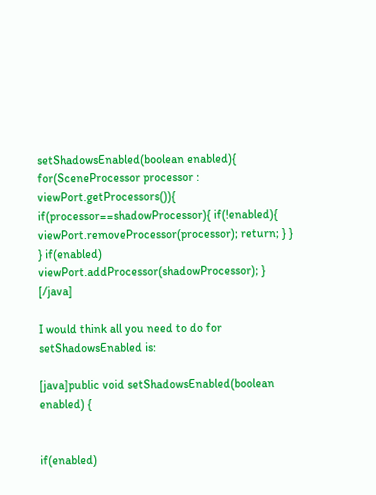setShadowsEnabled(boolean enabled){ for(SceneProcessor processor : viewPort.getProcessors()){ if(processor==shadowProcessor){ if(!enabled){ viewPort.removeProcessor(processor); return; } } } if(enabled) viewPort.addProcessor(shadowProcessor); } [/java]

I would think all you need to do for setShadowsEnabled is:

[java]public void setShadowsEnabled(boolean enabled) {


if(enabled)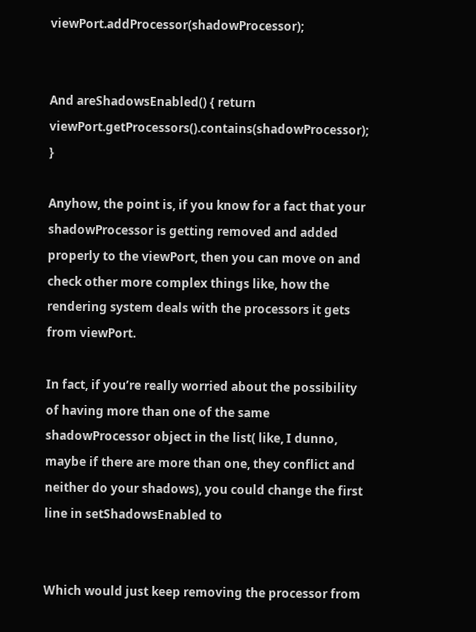viewPort.addProcessor(shadowProcessor);


And areShadowsEnabled() { return viewPort.getProcessors().contains(shadowProcessor); }

Anyhow, the point is, if you know for a fact that your shadowProcessor is getting removed and added properly to the viewPort, then you can move on and check other more complex things like, how the rendering system deals with the processors it gets from viewPort.

In fact, if you’re really worried about the possibility of having more than one of the same shadowProcessor object in the list( like, I dunno, maybe if there are more than one, they conflict and neither do your shadows), you could change the first line in setShadowsEnabled to


Which would just keep removing the processor from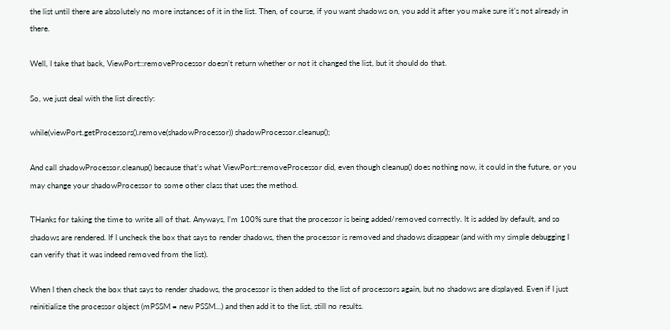the list until there are absolutely no more instances of it in the list. Then, of course, if you want shadows on, you add it after you make sure it’s not already in there.

Well, I take that back, ViewPort::removeProcessor doesn’t return whether or not it changed the list, but it should do that.

So, we just deal with the list directly:

while(viewPort.getProcessors().remove(shadowProcessor)) shadowProcessor.cleanup();

And call shadowProcessor.cleanup() because that’s what ViewPort::removeProcessor did, even though cleanup() does nothing now, it could in the future, or you may change your shadowProcessor to some other class that uses the method.

THanks for taking the time to write all of that. Anyways, I’m 100% sure that the processor is being added/removed correctly. It is added by default, and so shadows are rendered. If I uncheck the box that says to render shadows, then the processor is removed and shadows disappear (and with my simple debugging I can verify that it was indeed removed from the list).

When I then check the box that says to render shadows, the processor is then added to the list of processors again, but no shadows are displayed. Even if I just reinitialize the processor object (mPSSM = new PSSM…) and then add it to the list, still no results.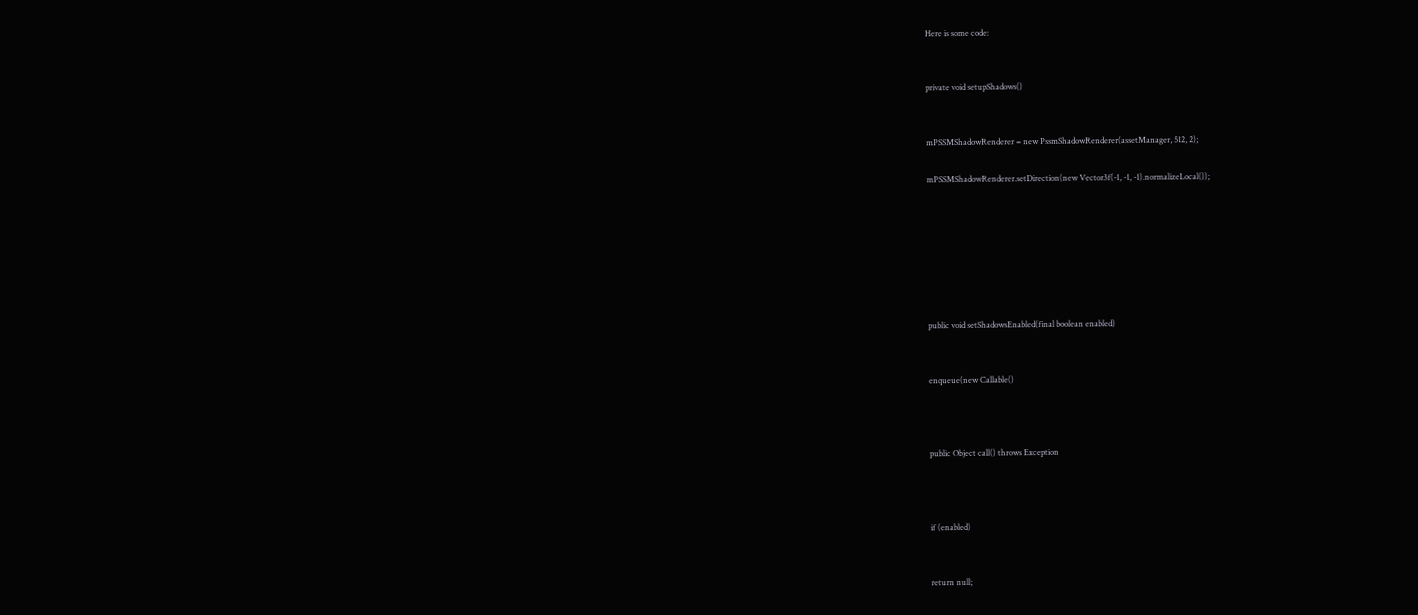Here is some code:


private void setupShadows()


mPSSMShadowRenderer = new PssmShadowRenderer(assetManager, 512, 2);

mPSSMShadowRenderer.setDirection(new Vector3f(-1, -1, -1).normalizeLocal());







public void setShadowsEnabled(final boolean enabled)


enqueue(new Callable()



public Object call() throws Exception



if (enabled)


return null;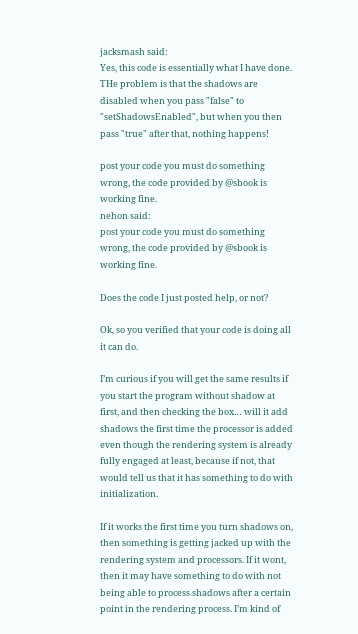jacksmash said:
Yes, this code is essentially what I have done. THe problem is that the shadows are disabled when you pass "false" to "setShadowsEnabled", but when you then pass "true" after that, nothing happens!

post your code you must do something wrong, the code provided by @sbook is working fine.
nehon said:
post your code you must do something wrong, the code provided by @sbook is working fine.

Does the code I just posted help, or not?

Ok, so you verified that your code is doing all it can do.

I’m curious if you will get the same results if you start the program without shadow at first, and then checking the box… will it add shadows the first time the processor is added even though the rendering system is already fully engaged at least, because if not, that would tell us that it has something to do with initialization.

If it works the first time you turn shadows on, then something is getting jacked up with the rendering system and processors. If it wont, then it may have something to do with not being able to process shadows after a certain point in the rendering process. I’m kind of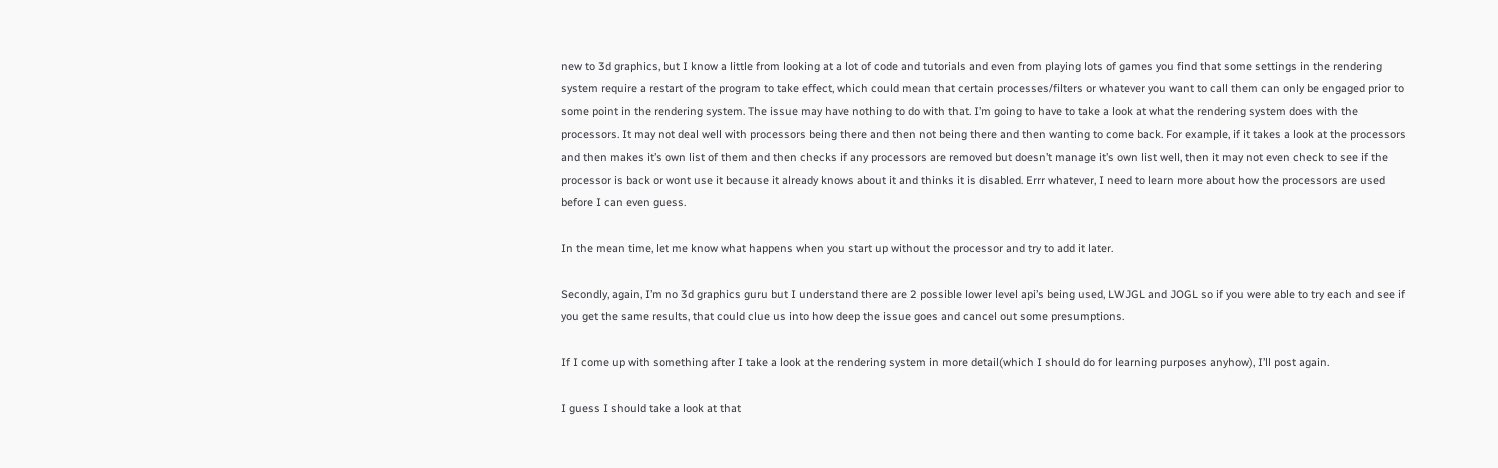new to 3d graphics, but I know a little from looking at a lot of code and tutorials and even from playing lots of games you find that some settings in the rendering system require a restart of the program to take effect, which could mean that certain processes/filters or whatever you want to call them can only be engaged prior to some point in the rendering system. The issue may have nothing to do with that. I’m going to have to take a look at what the rendering system does with the processors. It may not deal well with processors being there and then not being there and then wanting to come back. For example, if it takes a look at the processors and then makes it’s own list of them and then checks if any processors are removed but doesn’t manage it’s own list well, then it may not even check to see if the processor is back or wont use it because it already knows about it and thinks it is disabled. Errr whatever, I need to learn more about how the processors are used before I can even guess.

In the mean time, let me know what happens when you start up without the processor and try to add it later.

Secondly, again, I’m no 3d graphics guru but I understand there are 2 possible lower level api’s being used, LWJGL and JOGL so if you were able to try each and see if you get the same results, that could clue us into how deep the issue goes and cancel out some presumptions.

If I come up with something after I take a look at the rendering system in more detail(which I should do for learning purposes anyhow), I’ll post again.

I guess I should take a look at that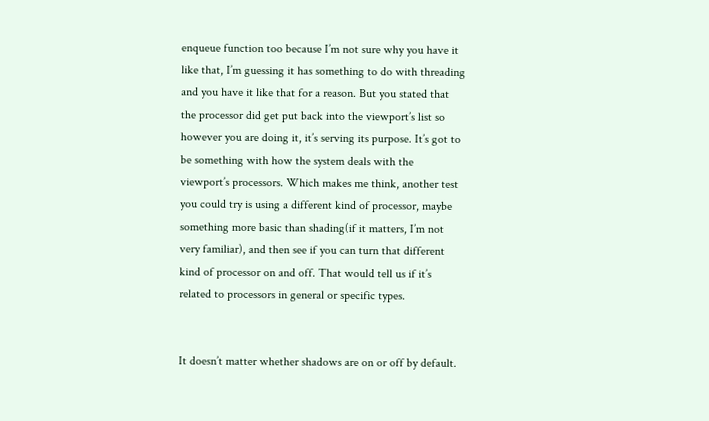enqueue function too because I’m not sure why you have it like that, I’m guessing it has something to do with threading and you have it like that for a reason. But you stated that the processor did get put back into the viewport’s list so however you are doing it, it’s serving its purpose. It’s got to be something with how the system deals with the viewport’s processors. Which makes me think, another test you could try is using a different kind of processor, maybe something more basic than shading(if it matters, I’m not very familiar), and then see if you can turn that different kind of processor on and off. That would tell us if it’s related to processors in general or specific types.


It doesn’t matter whether shadows are on or off by default.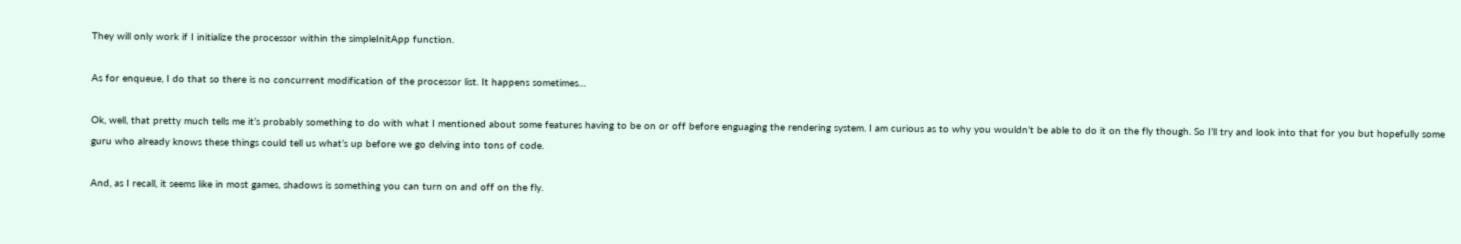They will only work if I initialize the processor within the simpleInitApp function.

As for enqueue, I do that so there is no concurrent modification of the processor list. It happens sometimes…

Ok, well, that pretty much tells me it’s probably something to do with what I mentioned about some features having to be on or off before enguaging the rendering system. I am curious as to why you wouldn’t be able to do it on the fly though. So I’ll try and look into that for you but hopefully some guru who already knows these things could tell us what’s up before we go delving into tons of code.

And, as I recall, it seems like in most games, shadows is something you can turn on and off on the fly.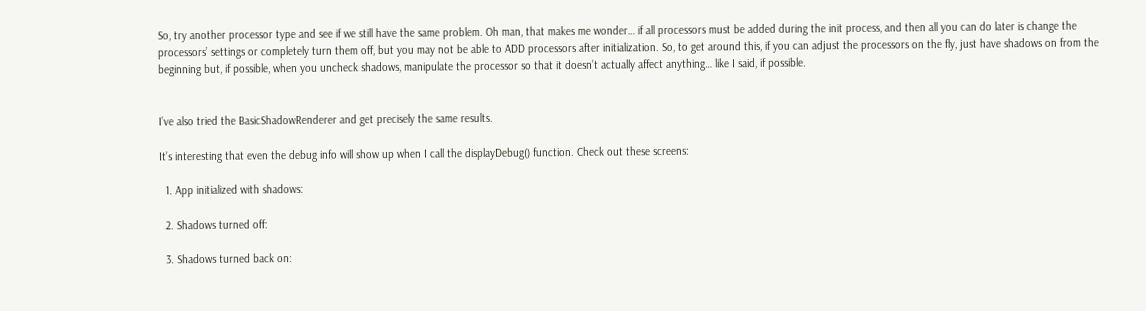So, try another processor type and see if we still have the same problem. Oh man, that makes me wonder… if all processors must be added during the init process, and then all you can do later is change the processors’ settings or completely turn them off, but you may not be able to ADD processors after initialization. So, to get around this, if you can adjust the processors on the fly, just have shadows on from the beginning but, if possible, when you uncheck shadows, manipulate the processor so that it doesn’t actually affect anything… like I said, if possible.


I’ve also tried the BasicShadowRenderer and get precisely the same results.

It’s interesting that even the debug info will show up when I call the displayDebug() function. Check out these screens:

  1. App initialized with shadows:

  2. Shadows turned off:

  3. Shadows turned back on: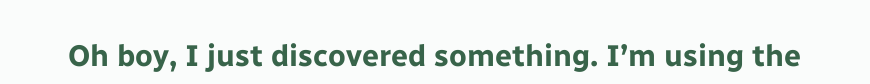Oh boy, I just discovered something. I’m using the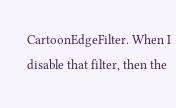CartoonEdgeFilter. When I disable that filter, then the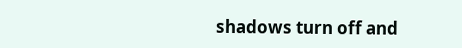shadows turn off and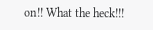on!! What the heck!!!